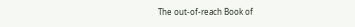The out-of-reach Book of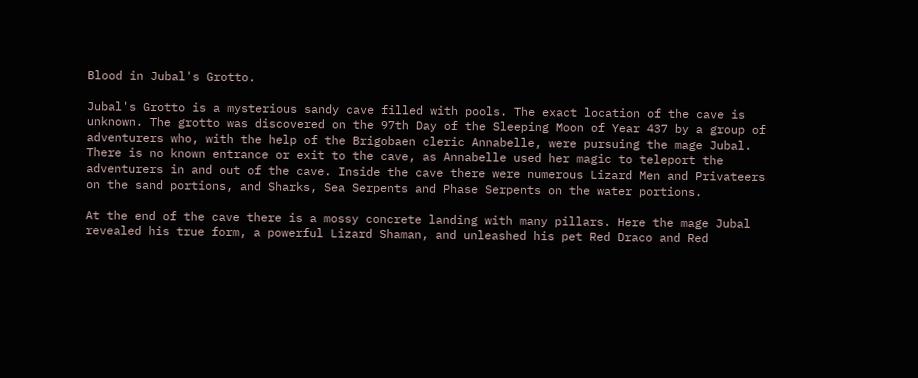Blood in Jubal's Grotto.

Jubal's Grotto is a mysterious sandy cave filled with pools. The exact location of the cave is unknown. The grotto was discovered on the 97th Day of the Sleeping Moon of Year 437 by a group of adventurers who, with the help of the Brigobaen cleric Annabelle, were pursuing the mage Jubal. There is no known entrance or exit to the cave, as Annabelle used her magic to teleport the adventurers in and out of the cave. Inside the cave there were numerous Lizard Men and Privateers on the sand portions, and Sharks, Sea Serpents and Phase Serpents on the water portions.

At the end of the cave there is a mossy concrete landing with many pillars. Here the mage Jubal revealed his true form, a powerful Lizard Shaman, and unleashed his pet Red Draco and Red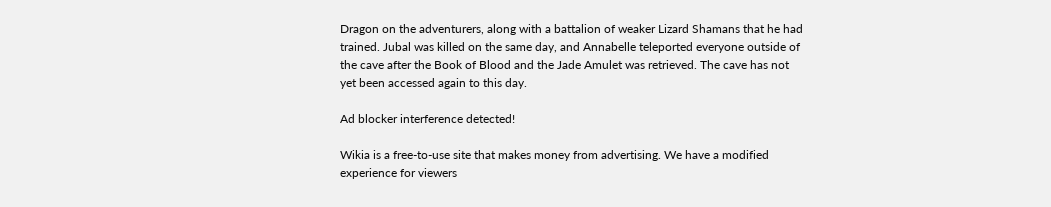Dragon on the adventurers, along with a battalion of weaker Lizard Shamans that he had trained. Jubal was killed on the same day, and Annabelle teleported everyone outside of the cave after the Book of Blood and the Jade Amulet was retrieved. The cave has not yet been accessed again to this day.

Ad blocker interference detected!

Wikia is a free-to-use site that makes money from advertising. We have a modified experience for viewers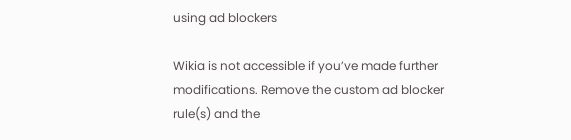using ad blockers

Wikia is not accessible if you’ve made further modifications. Remove the custom ad blocker rule(s) and the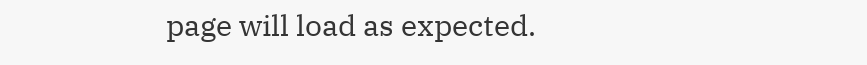page will load as expected.